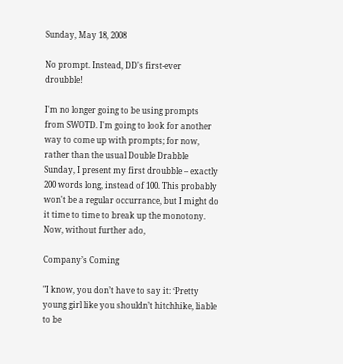Sunday, May 18, 2008

No prompt. Instead, DD's first-ever droubble!

I'm no longer going to be using prompts from SWOTD. I'm going to look for another way to come up with prompts; for now, rather than the usual Double Drabble Sunday, I present my first droubble – exactly 200 words long, instead of 100. This probably won't be a regular occurrance, but I might do it time to time to break up the monotony. Now, without further ado,

Company’s Coming

"I know, you don’t have to say it: ‘Pretty young girl like you shouldn’t hitchhike, liable to be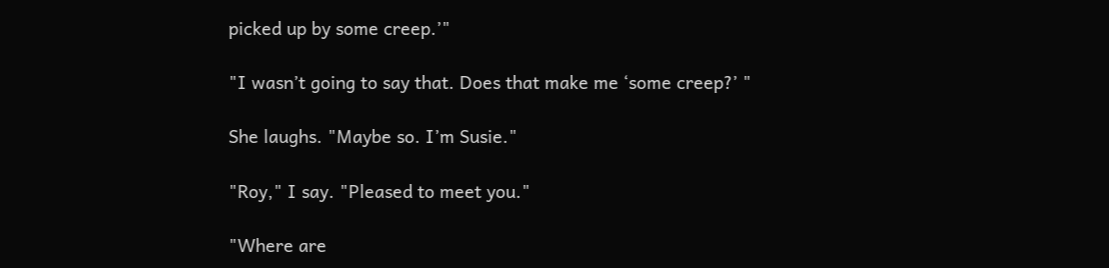picked up by some creep.’"

"I wasn’t going to say that. Does that make me ‘some creep?’ "

She laughs. "Maybe so. I’m Susie."

"Roy," I say. "Pleased to meet you."

"Where are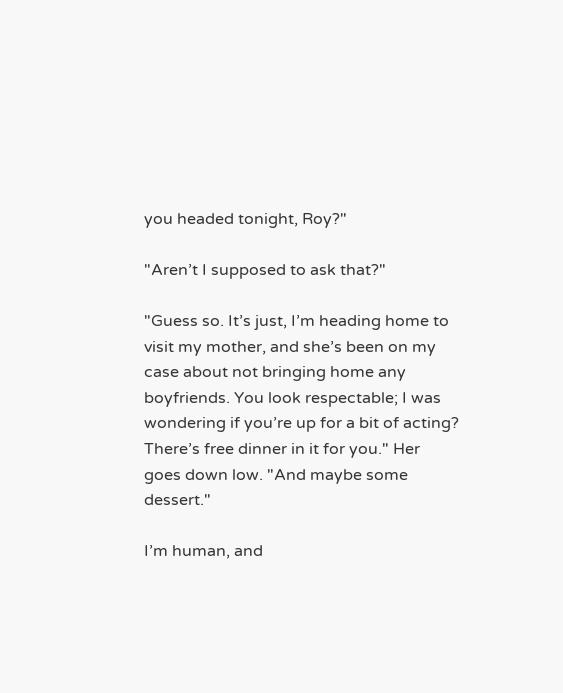you headed tonight, Roy?"

"Aren’t I supposed to ask that?"

"Guess so. It’s just, I’m heading home to visit my mother, and she’s been on my case about not bringing home any boyfriends. You look respectable; I was wondering if you’re up for a bit of acting? There’s free dinner in it for you." Her goes down low. "And maybe some dessert."

I’m human, and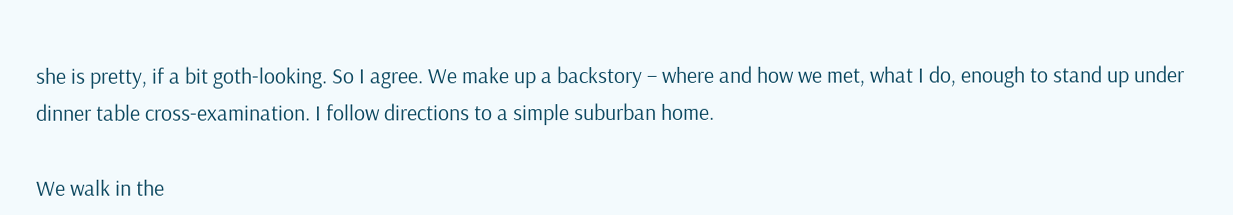she is pretty, if a bit goth-looking. So I agree. We make up a backstory – where and how we met, what I do, enough to stand up under dinner table cross-examination. I follow directions to a simple suburban home.

We walk in the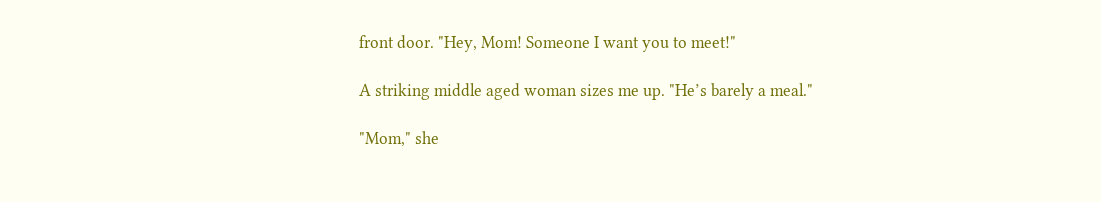front door. "Hey, Mom! Someone I want you to meet!"

A striking middle aged woman sizes me up. "He’s barely a meal."

"Mom," she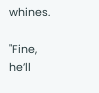whines.

"Fine, he’ll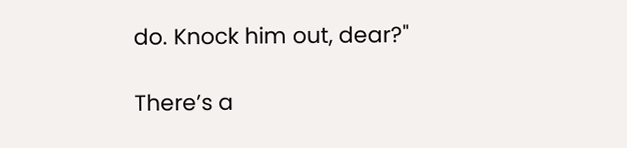do. Knock him out, dear?"

There’s a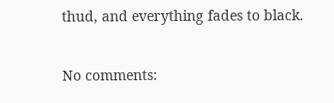thud, and everything fades to black.

No comments: